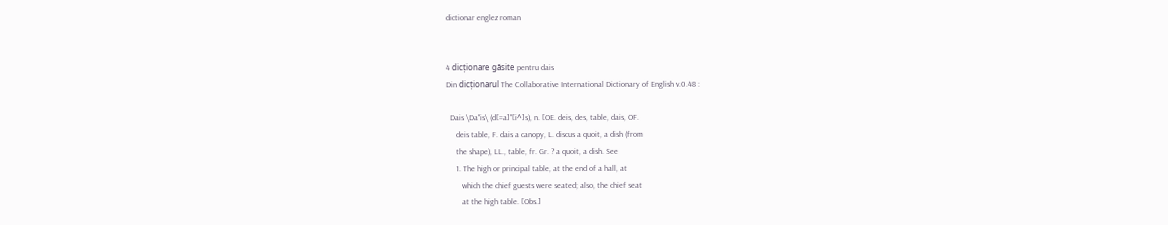dictionar englez roman


4 dicționare găsite pentru dais
Din dicționarul The Collaborative International Dictionary of English v.0.48 :

  Dais \Da"is\ (d[=a]"[i^]s), n. [OE. deis, des, table, dais, OF.
     deis table, F. dais a canopy, L. discus a quoit, a dish (from
     the shape), LL., table, fr. Gr. ? a quoit, a dish. See
     1. The high or principal table, at the end of a hall, at
        which the chief guests were seated; also, the chief seat
        at the high table. [Obs.]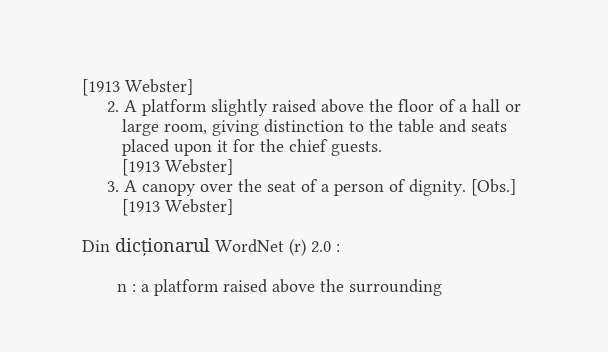[1913 Webster]
     2. A platform slightly raised above the floor of a hall or
        large room, giving distinction to the table and seats
        placed upon it for the chief guests.
        [1913 Webster]
     3. A canopy over the seat of a person of dignity. [Obs.]
        [1913 Webster]

Din dicționarul WordNet (r) 2.0 :

       n : a platform raised above the surrounding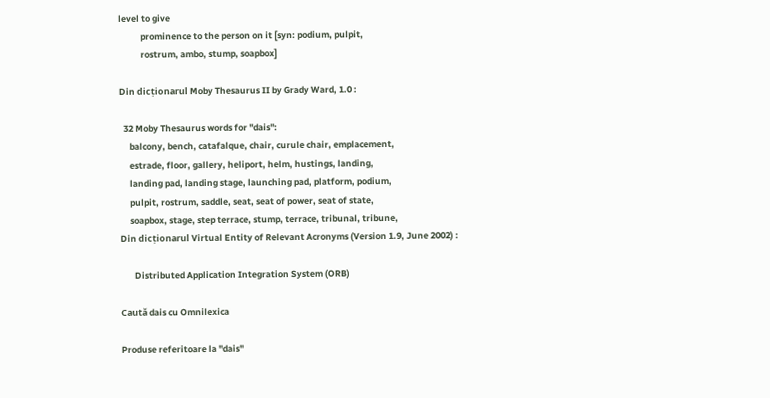level to give
           prominence to the person on it [syn: podium, pulpit,
           rostrum, ambo, stump, soapbox]

Din dicționarul Moby Thesaurus II by Grady Ward, 1.0 :

  32 Moby Thesaurus words for "dais":
     balcony, bench, catafalque, chair, curule chair, emplacement,
     estrade, floor, gallery, heliport, helm, hustings, landing,
     landing pad, landing stage, launching pad, platform, podium,
     pulpit, rostrum, saddle, seat, seat of power, seat of state,
     soapbox, stage, step terrace, stump, terrace, tribunal, tribune,
Din dicționarul Virtual Entity of Relevant Acronyms (Version 1.9, June 2002) :

       Distributed Application Integration System (ORB)

Caută dais cu Omnilexica

Produse referitoare la "dais"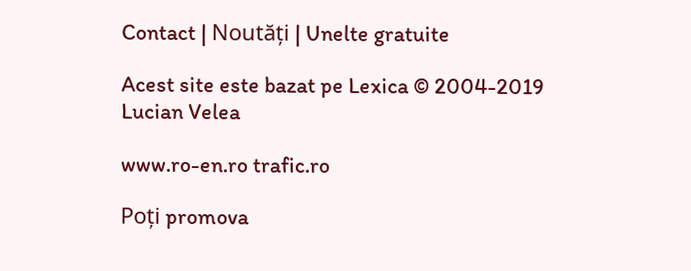Contact | Noutăți | Unelte gratuite

Acest site este bazat pe Lexica © 2004-2019 Lucian Velea

www.ro-en.ro trafic.ro

Poți promova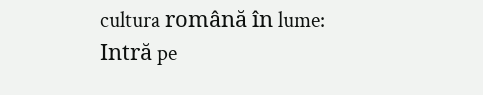cultura română în lume: Intră pe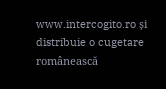www.intercogito.ro și distribuie o cugetare românească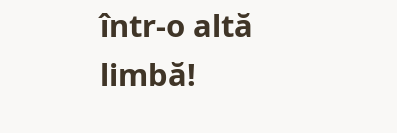într-o altă limbă!